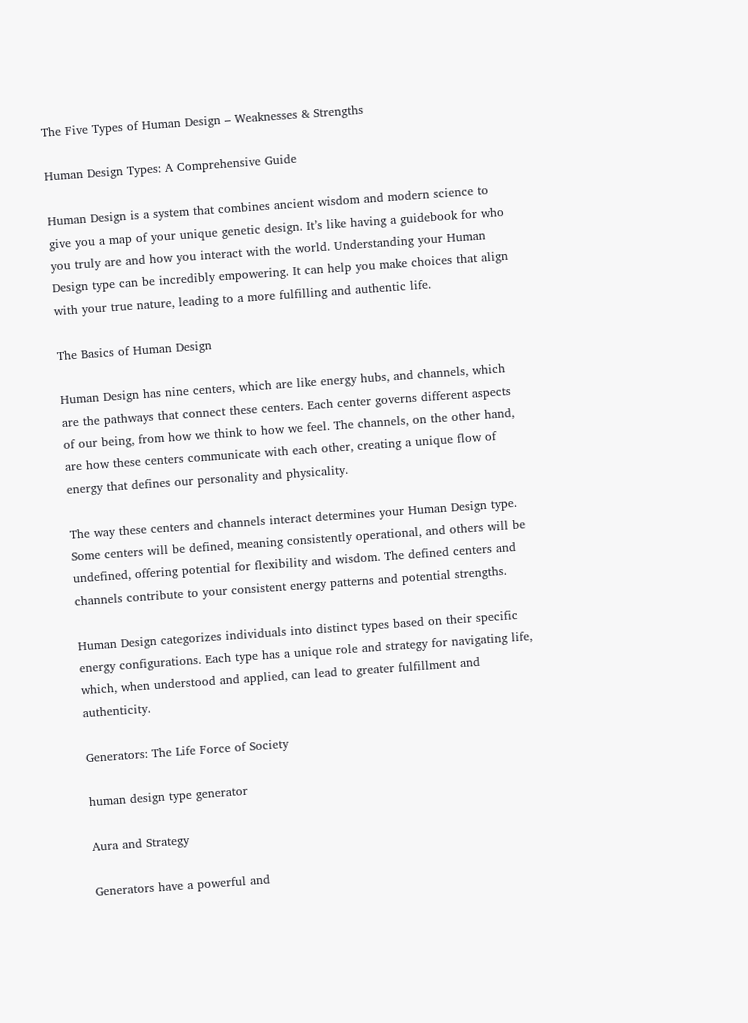The Five Types of Human Design – Weaknesses & Strengths

Human Design Types: A Comprehensive Guide

Human Design is a system that combines ancient wisdom and modern science to give you a map of your unique genetic design. It’s like having a guidebook for who you truly are and how you interact with the world. Understanding your Human Design type can be incredibly empowering. It can help you make choices that align with your true nature, leading to a more fulfilling and authentic life.

The Basics of Human Design

Human Design has nine centers, which are like energy hubs, and channels, which are the pathways that connect these centers. Each center governs different aspects of our being, from how we think to how we feel. The channels, on the other hand, are how these centers communicate with each other, creating a unique flow of energy that defines our personality and physicality.

The way these centers and channels interact determines your Human Design type. Some centers will be defined, meaning consistently operational, and others will be undefined, offering potential for flexibility and wisdom. The defined centers and channels contribute to your consistent energy patterns and potential strengths.

Human Design categorizes individuals into distinct types based on their specific energy configurations. Each type has a unique role and strategy for navigating life, which, when understood and applied, can lead to greater fulfillment and authenticity.

Generators: The Life Force of Society

human design type generator

Aura and Strategy

Generators have a powerful and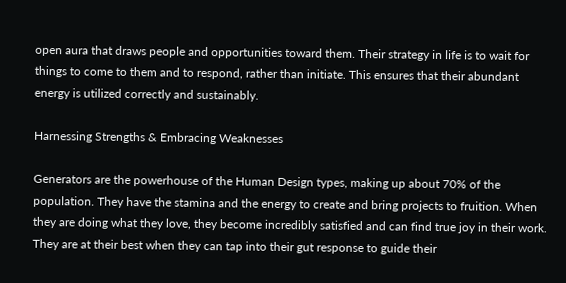open aura that draws people and opportunities toward them. Their strategy in life is to wait for things to come to them and to respond, rather than initiate. This ensures that their abundant energy is utilized correctly and sustainably.

Harnessing Strengths & Embracing Weaknesses

Generators are the powerhouse of the Human Design types, making up about 70% of the population. They have the stamina and the energy to create and bring projects to fruition. When they are doing what they love, they become incredibly satisfied and can find true joy in their work. They are at their best when they can tap into their gut response to guide their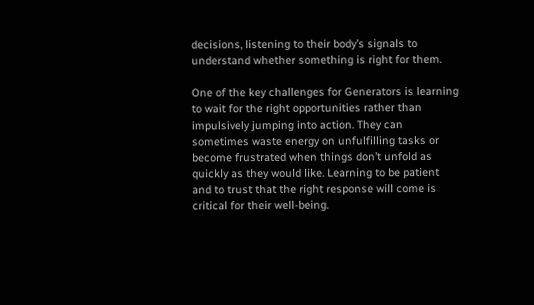decisions, listening to their body’s signals to understand whether something is right for them.

One of the key challenges for Generators is learning to wait for the right opportunities rather than impulsively jumping into action. They can sometimes waste energy on unfulfilling tasks or become frustrated when things don’t unfold as quickly as they would like. Learning to be patient and to trust that the right response will come is critical for their well-being.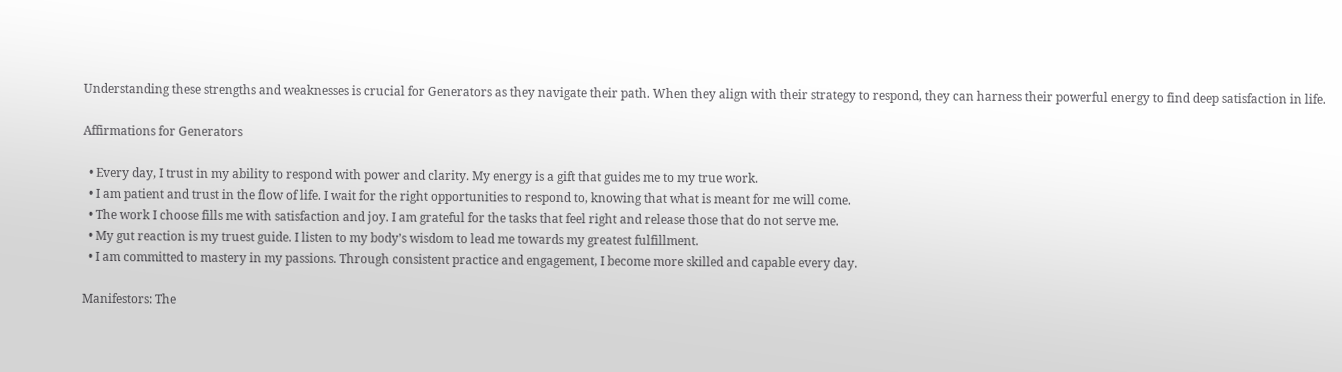Understanding these strengths and weaknesses is crucial for Generators as they navigate their path. When they align with their strategy to respond, they can harness their powerful energy to find deep satisfaction in life.

Affirmations for Generators

  • Every day, I trust in my ability to respond with power and clarity. My energy is a gift that guides me to my true work.
  • I am patient and trust in the flow of life. I wait for the right opportunities to respond to, knowing that what is meant for me will come.
  • The work I choose fills me with satisfaction and joy. I am grateful for the tasks that feel right and release those that do not serve me.
  • My gut reaction is my truest guide. I listen to my body’s wisdom to lead me towards my greatest fulfillment.
  • I am committed to mastery in my passions. Through consistent practice and engagement, I become more skilled and capable every day.

Manifestors: The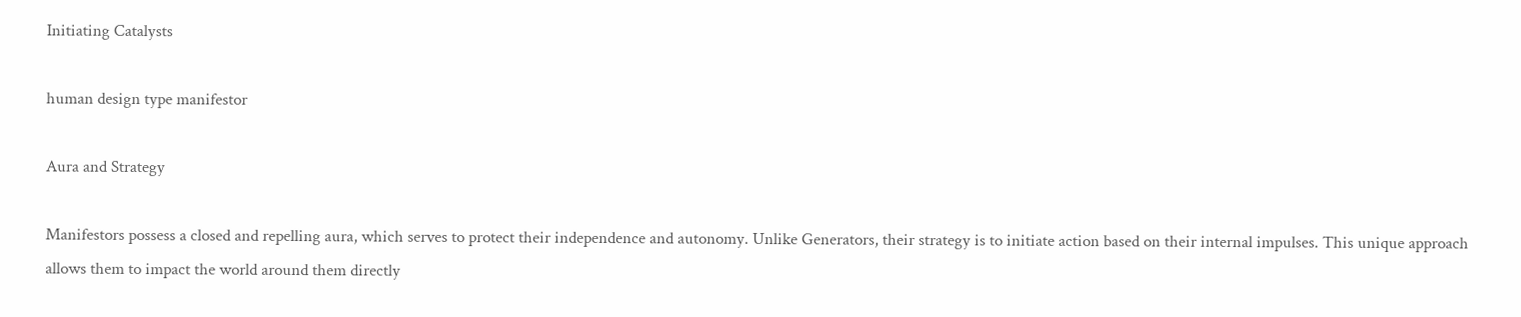Initiating Catalysts

human design type manifestor

Aura and Strategy

Manifestors possess a closed and repelling aura, which serves to protect their independence and autonomy. Unlike Generators, their strategy is to initiate action based on their internal impulses. This unique approach allows them to impact the world around them directly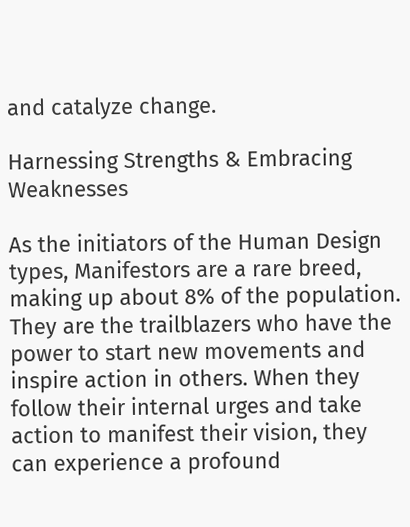and catalyze change.

Harnessing Strengths & Embracing Weaknesses

As the initiators of the Human Design types, Manifestors are a rare breed, making up about 8% of the population. They are the trailblazers who have the power to start new movements and inspire action in others. When they follow their internal urges and take action to manifest their vision, they can experience a profound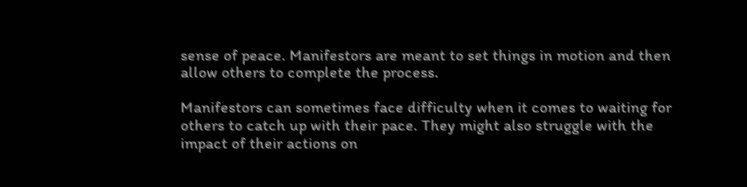sense of peace. Manifestors are meant to set things in motion and then allow others to complete the process.

Manifestors can sometimes face difficulty when it comes to waiting for others to catch up with their pace. They might also struggle with the impact of their actions on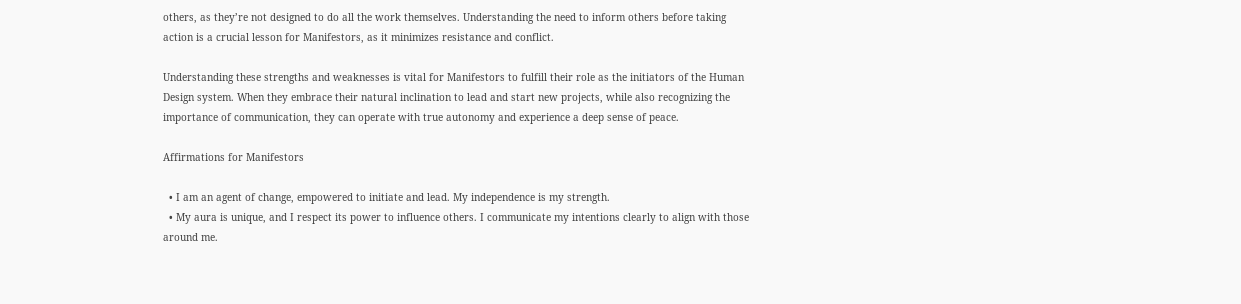others, as they’re not designed to do all the work themselves. Understanding the need to inform others before taking action is a crucial lesson for Manifestors, as it minimizes resistance and conflict.

Understanding these strengths and weaknesses is vital for Manifestors to fulfill their role as the initiators of the Human Design system. When they embrace their natural inclination to lead and start new projects, while also recognizing the importance of communication, they can operate with true autonomy and experience a deep sense of peace.

Affirmations for Manifestors

  • I am an agent of change, empowered to initiate and lead. My independence is my strength.
  • My aura is unique, and I respect its power to influence others. I communicate my intentions clearly to align with those around me.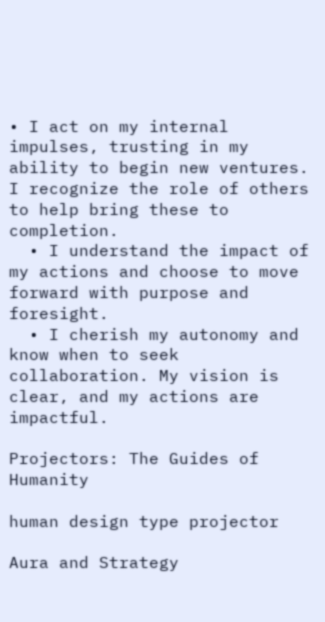• I act on my internal impulses, trusting in my ability to begin new ventures. I recognize the role of others to help bring these to completion.
  • I understand the impact of my actions and choose to move forward with purpose and foresight.
  • I cherish my autonomy and know when to seek collaboration. My vision is clear, and my actions are impactful.

Projectors: The Guides of Humanity

human design type projector

Aura and Strategy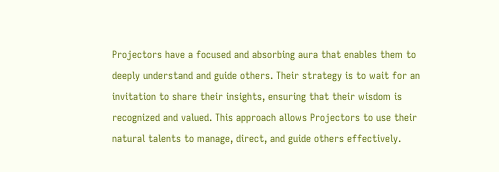Projectors have a focused and absorbing aura that enables them to deeply understand and guide others. Their strategy is to wait for an invitation to share their insights, ensuring that their wisdom is recognized and valued. This approach allows Projectors to use their natural talents to manage, direct, and guide others effectively.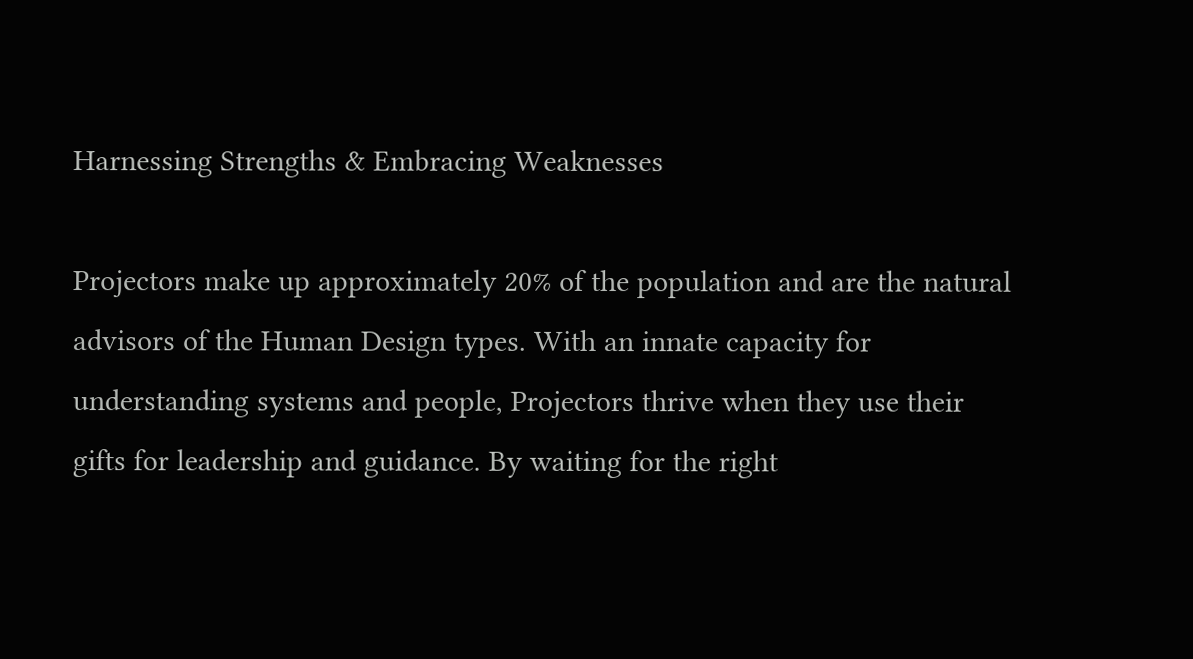Harnessing Strengths & Embracing Weaknesses

Projectors make up approximately 20% of the population and are the natural advisors of the Human Design types. With an innate capacity for understanding systems and people, Projectors thrive when they use their gifts for leadership and guidance. By waiting for the right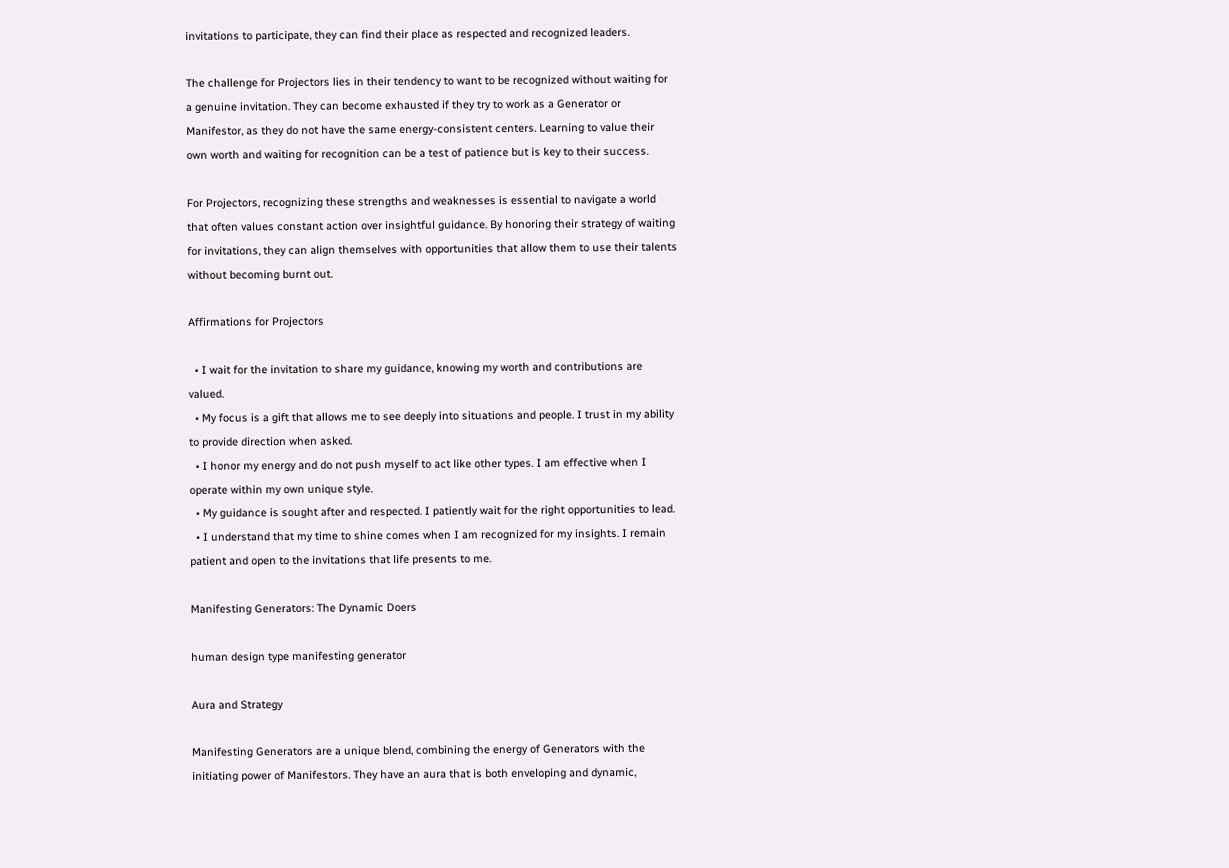invitations to participate, they can find their place as respected and recognized leaders.

The challenge for Projectors lies in their tendency to want to be recognized without waiting for a genuine invitation. They can become exhausted if they try to work as a Generator or Manifestor, as they do not have the same energy-consistent centers. Learning to value their own worth and waiting for recognition can be a test of patience but is key to their success.

For Projectors, recognizing these strengths and weaknesses is essential to navigate a world that often values constant action over insightful guidance. By honoring their strategy of waiting for invitations, they can align themselves with opportunities that allow them to use their talents without becoming burnt out.

Affirmations for Projectors

  • I wait for the invitation to share my guidance, knowing my worth and contributions are valued.
  • My focus is a gift that allows me to see deeply into situations and people. I trust in my ability to provide direction when asked.
  • I honor my energy and do not push myself to act like other types. I am effective when I operate within my own unique style.
  • My guidance is sought after and respected. I patiently wait for the right opportunities to lead.
  • I understand that my time to shine comes when I am recognized for my insights. I remain patient and open to the invitations that life presents to me.

Manifesting Generators: The Dynamic Doers

human design type manifesting generator

Aura and Strategy

Manifesting Generators are a unique blend, combining the energy of Generators with the initiating power of Manifestors. They have an aura that is both enveloping and dynamic,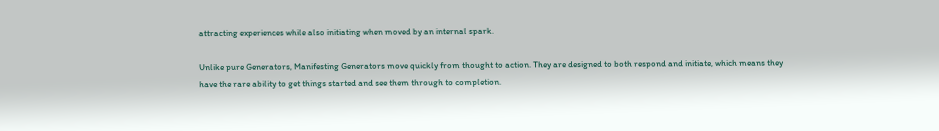attracting experiences while also initiating when moved by an internal spark.

Unlike pure Generators, Manifesting Generators move quickly from thought to action. They are designed to both respond and initiate, which means they have the rare ability to get things started and see them through to completion.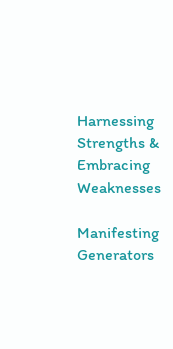Harnessing Strengths & Embracing Weaknesses

Manifesting Generators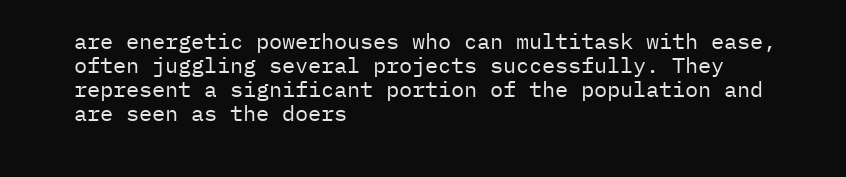are energetic powerhouses who can multitask with ease, often juggling several projects successfully. They represent a significant portion of the population and are seen as the doers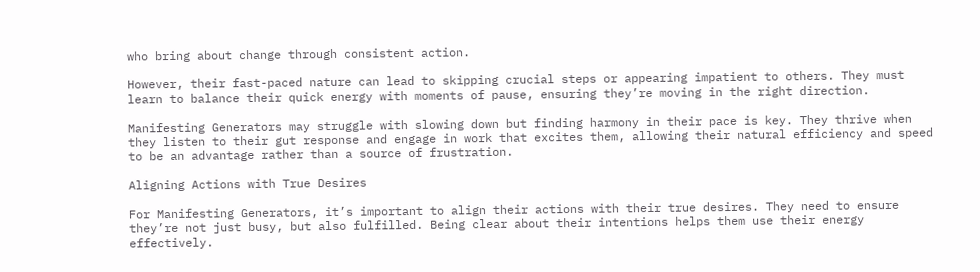who bring about change through consistent action.

However, their fast-paced nature can lead to skipping crucial steps or appearing impatient to others. They must learn to balance their quick energy with moments of pause, ensuring they’re moving in the right direction.

Manifesting Generators may struggle with slowing down but finding harmony in their pace is key. They thrive when they listen to their gut response and engage in work that excites them, allowing their natural efficiency and speed to be an advantage rather than a source of frustration.

Aligning Actions with True Desires

For Manifesting Generators, it’s important to align their actions with their true desires. They need to ensure they’re not just busy, but also fulfilled. Being clear about their intentions helps them use their energy effectively.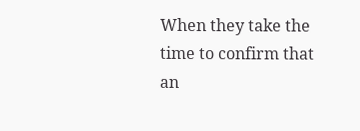When they take the time to confirm that an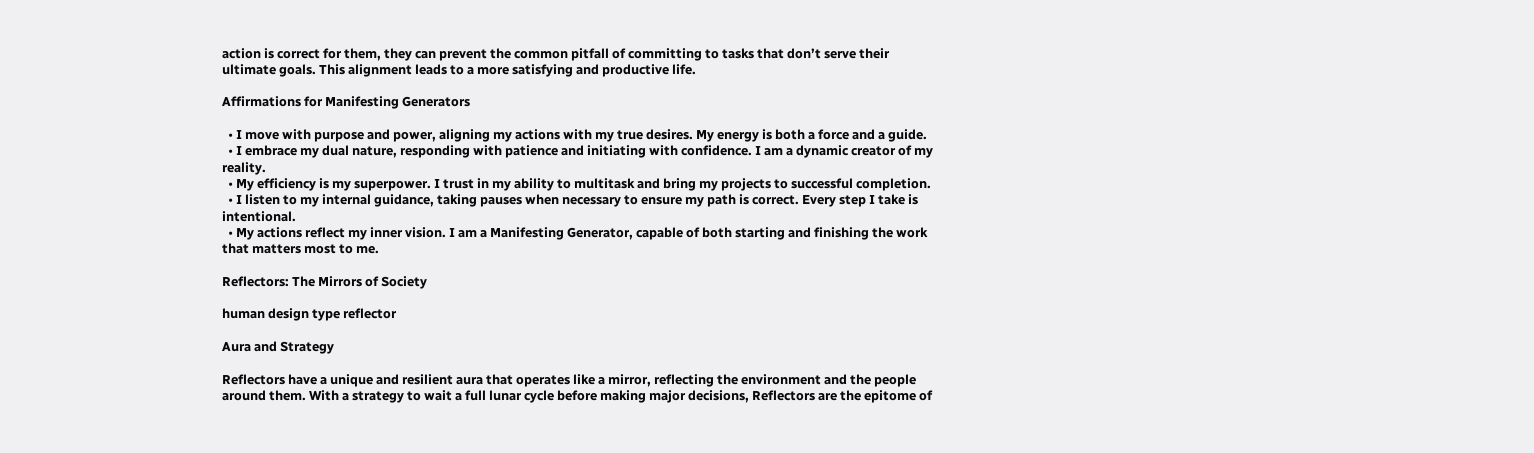action is correct for them, they can prevent the common pitfall of committing to tasks that don’t serve their ultimate goals. This alignment leads to a more satisfying and productive life.

Affirmations for Manifesting Generators

  • I move with purpose and power, aligning my actions with my true desires. My energy is both a force and a guide.
  • I embrace my dual nature, responding with patience and initiating with confidence. I am a dynamic creator of my reality.
  • My efficiency is my superpower. I trust in my ability to multitask and bring my projects to successful completion.
  • I listen to my internal guidance, taking pauses when necessary to ensure my path is correct. Every step I take is intentional.
  • My actions reflect my inner vision. I am a Manifesting Generator, capable of both starting and finishing the work that matters most to me.

Reflectors: The Mirrors of Society

human design type reflector

Aura and Strategy

Reflectors have a unique and resilient aura that operates like a mirror, reflecting the environment and the people around them. With a strategy to wait a full lunar cycle before making major decisions, Reflectors are the epitome of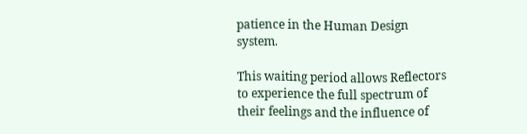patience in the Human Design system.

This waiting period allows Reflectors to experience the full spectrum of their feelings and the influence of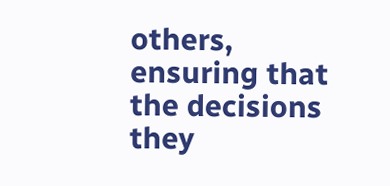others, ensuring that the decisions they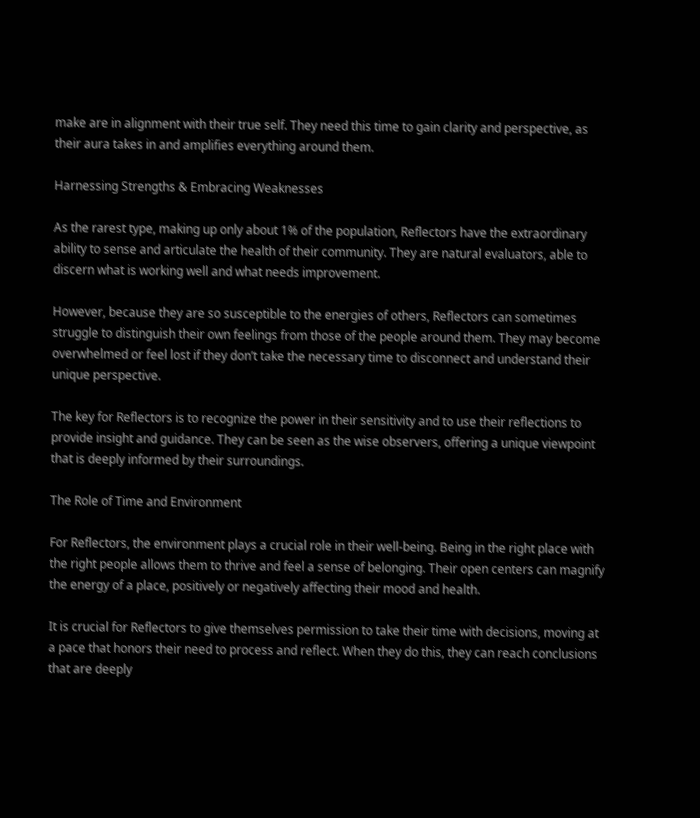make are in alignment with their true self. They need this time to gain clarity and perspective, as their aura takes in and amplifies everything around them.

Harnessing Strengths & Embracing Weaknesses

As the rarest type, making up only about 1% of the population, Reflectors have the extraordinary ability to sense and articulate the health of their community. They are natural evaluators, able to discern what is working well and what needs improvement.

However, because they are so susceptible to the energies of others, Reflectors can sometimes struggle to distinguish their own feelings from those of the people around them. They may become overwhelmed or feel lost if they don’t take the necessary time to disconnect and understand their unique perspective.

The key for Reflectors is to recognize the power in their sensitivity and to use their reflections to provide insight and guidance. They can be seen as the wise observers, offering a unique viewpoint that is deeply informed by their surroundings.

The Role of Time and Environment

For Reflectors, the environment plays a crucial role in their well-being. Being in the right place with the right people allows them to thrive and feel a sense of belonging. Their open centers can magnify the energy of a place, positively or negatively affecting their mood and health.

It is crucial for Reflectors to give themselves permission to take their time with decisions, moving at a pace that honors their need to process and reflect. When they do this, they can reach conclusions that are deeply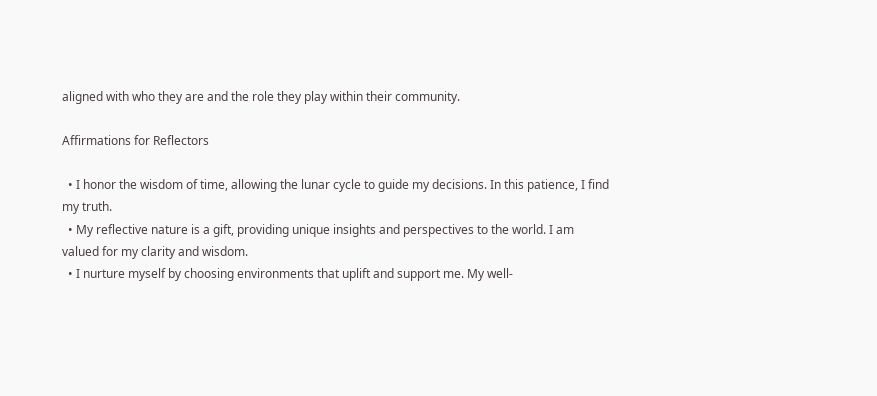aligned with who they are and the role they play within their community.

Affirmations for Reflectors

  • I honor the wisdom of time, allowing the lunar cycle to guide my decisions. In this patience, I find my truth.
  • My reflective nature is a gift, providing unique insights and perspectives to the world. I am valued for my clarity and wisdom.
  • I nurture myself by choosing environments that uplift and support me. My well-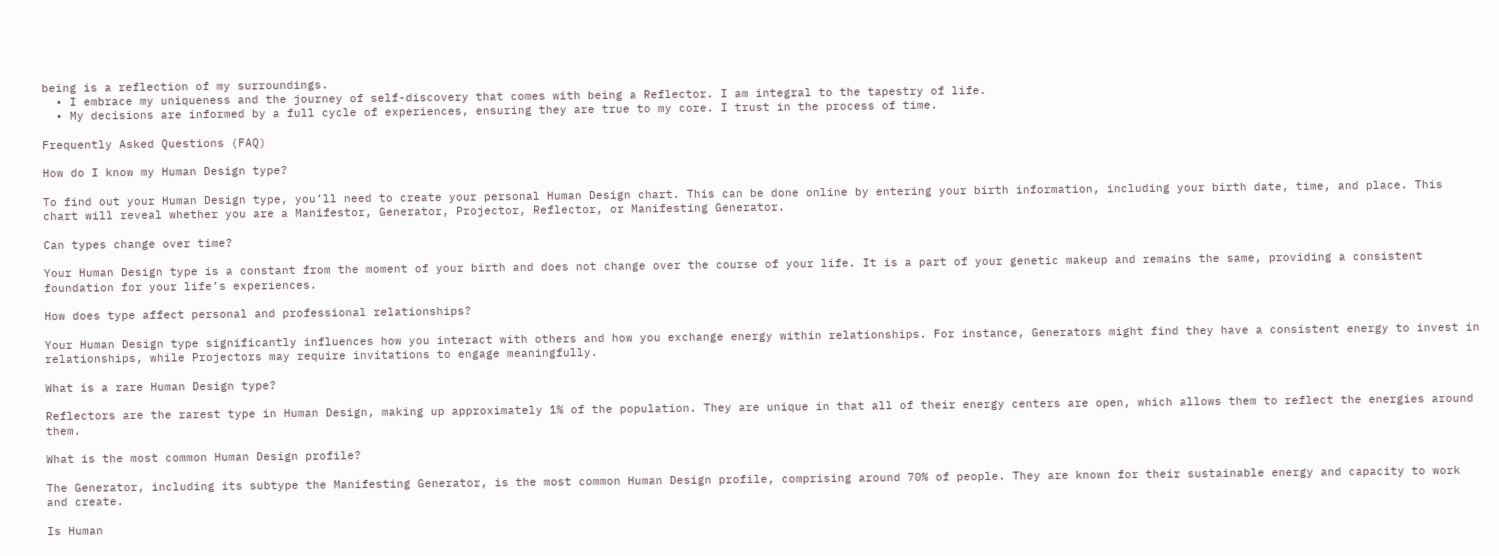being is a reflection of my surroundings.
  • I embrace my uniqueness and the journey of self-discovery that comes with being a Reflector. I am integral to the tapestry of life.
  • My decisions are informed by a full cycle of experiences, ensuring they are true to my core. I trust in the process of time.

Frequently Asked Questions (FAQ)

How do I know my Human Design type?

To find out your Human Design type, you’ll need to create your personal Human Design chart. This can be done online by entering your birth information, including your birth date, time, and place. This chart will reveal whether you are a Manifestor, Generator, Projector, Reflector, or Manifesting Generator.

Can types change over time?

Your Human Design type is a constant from the moment of your birth and does not change over the course of your life. It is a part of your genetic makeup and remains the same, providing a consistent foundation for your life’s experiences.

How does type affect personal and professional relationships?

Your Human Design type significantly influences how you interact with others and how you exchange energy within relationships. For instance, Generators might find they have a consistent energy to invest in relationships, while Projectors may require invitations to engage meaningfully.

What is a rare Human Design type?

Reflectors are the rarest type in Human Design, making up approximately 1% of the population. They are unique in that all of their energy centers are open, which allows them to reflect the energies around them.

What is the most common Human Design profile?

The Generator, including its subtype the Manifesting Generator, is the most common Human Design profile, comprising around 70% of people. They are known for their sustainable energy and capacity to work and create.

Is Human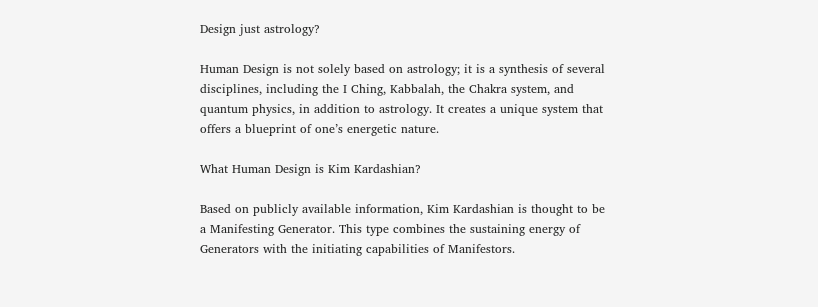Design just astrology?

Human Design is not solely based on astrology; it is a synthesis of several disciplines, including the I Ching, Kabbalah, the Chakra system, and quantum physics, in addition to astrology. It creates a unique system that offers a blueprint of one’s energetic nature.

What Human Design is Kim Kardashian?

Based on publicly available information, Kim Kardashian is thought to be a Manifesting Generator. This type combines the sustaining energy of Generators with the initiating capabilities of Manifestors.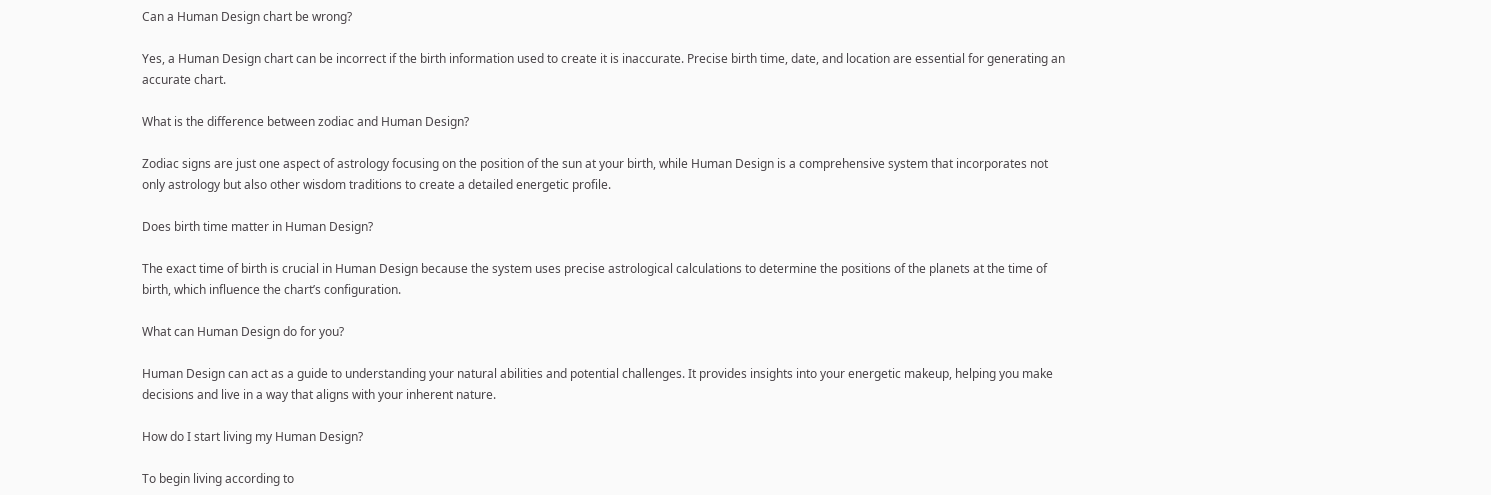Can a Human Design chart be wrong?

Yes, a Human Design chart can be incorrect if the birth information used to create it is inaccurate. Precise birth time, date, and location are essential for generating an accurate chart.

What is the difference between zodiac and Human Design?

Zodiac signs are just one aspect of astrology focusing on the position of the sun at your birth, while Human Design is a comprehensive system that incorporates not only astrology but also other wisdom traditions to create a detailed energetic profile.

Does birth time matter in Human Design?

The exact time of birth is crucial in Human Design because the system uses precise astrological calculations to determine the positions of the planets at the time of birth, which influence the chart’s configuration.

What can Human Design do for you?

Human Design can act as a guide to understanding your natural abilities and potential challenges. It provides insights into your energetic makeup, helping you make decisions and live in a way that aligns with your inherent nature.

How do I start living my Human Design?

To begin living according to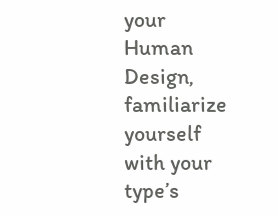your Human Design, familiarize yourself with your type’s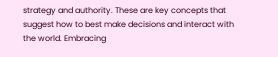strategy and authority. These are key concepts that suggest how to best make decisions and interact with the world. Embracing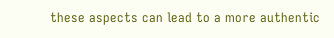these aspects can lead to a more authentic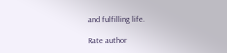and fulfilling life.

Rate author